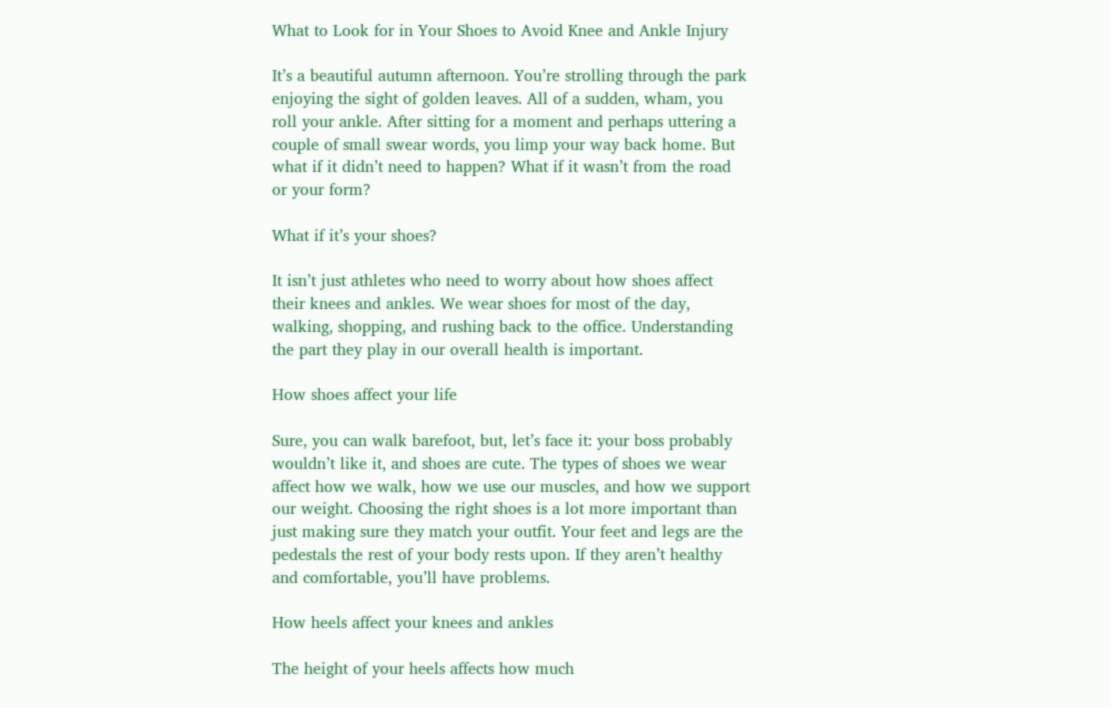What to Look for in Your Shoes to Avoid Knee and Ankle Injury

It’s a beautiful autumn afternoon. You’re strolling through the park enjoying the sight of golden leaves. All of a sudden, wham, you roll your ankle. After sitting for a moment and perhaps uttering a couple of small swear words, you limp your way back home. But what if it didn’t need to happen? What if it wasn’t from the road or your form?

What if it’s your shoes?

It isn’t just athletes who need to worry about how shoes affect their knees and ankles. We wear shoes for most of the day, walking, shopping, and rushing back to the office. Understanding the part they play in our overall health is important.

How shoes affect your life

Sure, you can walk barefoot, but, let’s face it: your boss probably wouldn’t like it, and shoes are cute. The types of shoes we wear affect how we walk, how we use our muscles, and how we support our weight. Choosing the right shoes is a lot more important than just making sure they match your outfit. Your feet and legs are the pedestals the rest of your body rests upon. If they aren’t healthy and comfortable, you’ll have problems.

How heels affect your knees and ankles

The height of your heels affects how much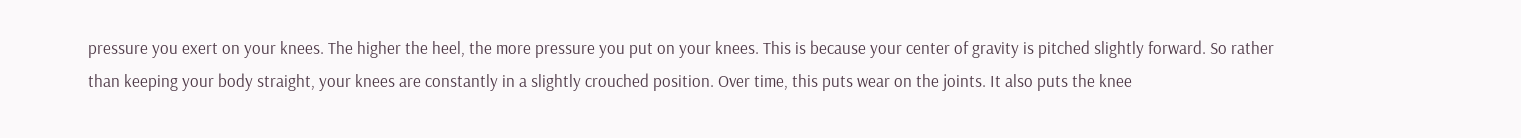pressure you exert on your knees. The higher the heel, the more pressure you put on your knees. This is because your center of gravity is pitched slightly forward. So rather than keeping your body straight, your knees are constantly in a slightly crouched position. Over time, this puts wear on the joints. It also puts the knee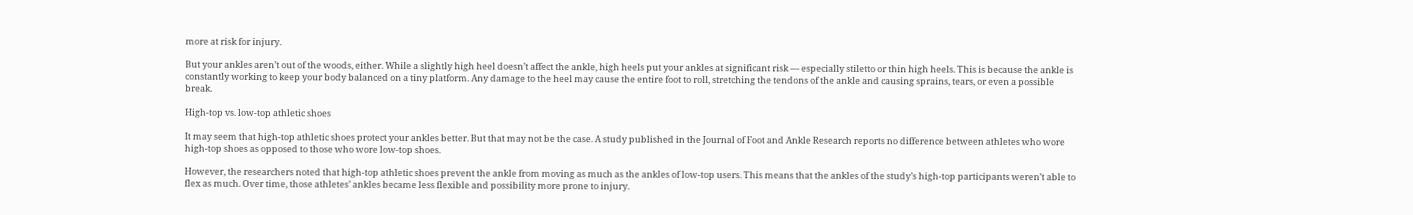more at risk for injury.

But your ankles aren’t out of the woods, either. While a slightly high heel doesn’t affect the ankle, high heels put your ankles at significant risk — especially stiletto or thin high heels. This is because the ankle is constantly working to keep your body balanced on a tiny platform. Any damage to the heel may cause the entire foot to roll, stretching the tendons of the ankle and causing sprains, tears, or even a possible break.

High-top vs. low-top athletic shoes

It may seem that high-top athletic shoes protect your ankles better. But that may not be the case. A study published in the Journal of Foot and Ankle Research reports no difference between athletes who wore high-top shoes as opposed to those who wore low-top shoes.

However, the researchers noted that high-top athletic shoes prevent the ankle from moving as much as the ankles of low-top users. This means that the ankles of the study’s high-top participants weren’t able to flex as much. Over time, those athletes’ ankles became less flexible and possibility more prone to injury.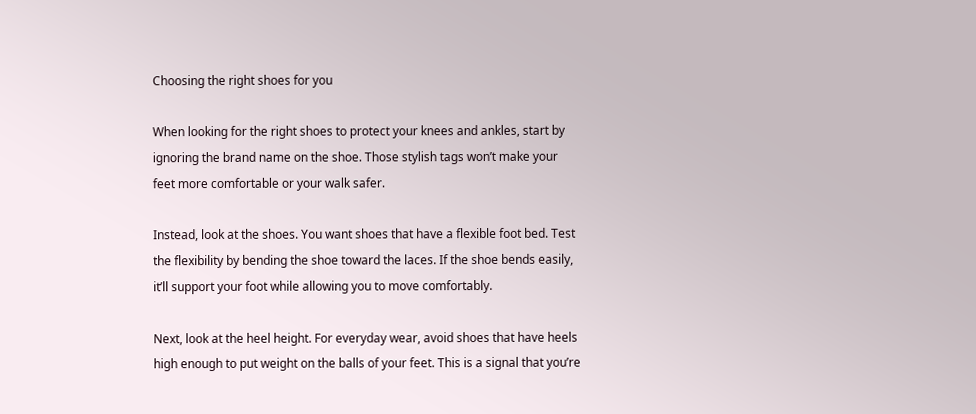Choosing the right shoes for you

When looking for the right shoes to protect your knees and ankles, start by ignoring the brand name on the shoe. Those stylish tags won’t make your feet more comfortable or your walk safer.

Instead, look at the shoes. You want shoes that have a flexible foot bed. Test the flexibility by bending the shoe toward the laces. If the shoe bends easily, it’ll support your foot while allowing you to move comfortably.

Next, look at the heel height. For everyday wear, avoid shoes that have heels high enough to put weight on the balls of your feet. This is a signal that you’re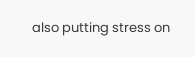also putting stress on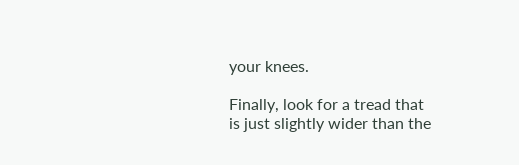your knees.

Finally, look for a tread that is just slightly wider than the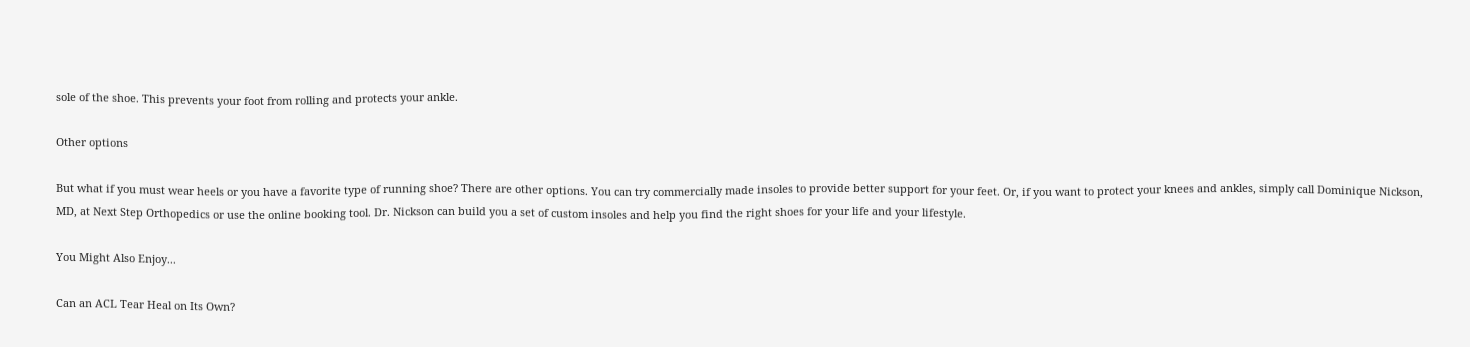sole of the shoe. This prevents your foot from rolling and protects your ankle.

Other options

But what if you must wear heels or you have a favorite type of running shoe? There are other options. You can try commercially made insoles to provide better support for your feet. Or, if you want to protect your knees and ankles, simply call Dominique Nickson, MD, at Next Step Orthopedics or use the online booking tool. Dr. Nickson can build you a set of custom insoles and help you find the right shoes for your life and your lifestyle.

You Might Also Enjoy...

Can an ACL Tear Heal on Its Own?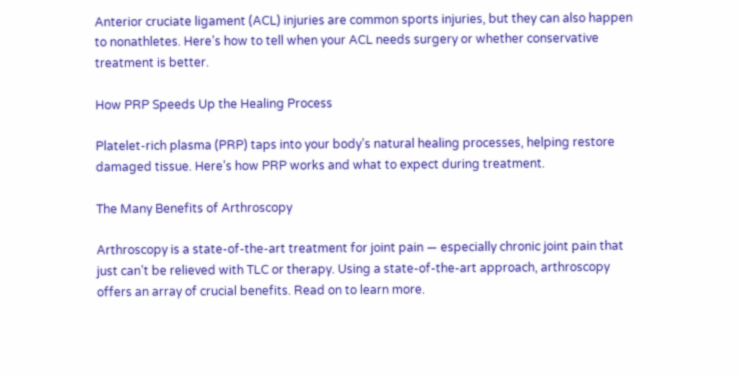Anterior cruciate ligament (ACL) injuries are common sports injuries, but they can also happen to nonathletes. Here’s how to tell when your ACL needs surgery or whether conservative treatment is better.

How PRP Speeds Up the Healing Process

Platelet-rich plasma (PRP) taps into your body’s natural healing processes, helping restore damaged tissue. Here’s how PRP works and what to expect during treatment.

The Many Benefits of Arthroscopy

Arthroscopy is a state-of-the-art treatment for joint pain — especially chronic joint pain that just can’t be relieved with TLC or therapy. Using a state-of-the-art approach, arthroscopy offers an array of crucial benefits. Read on to learn more.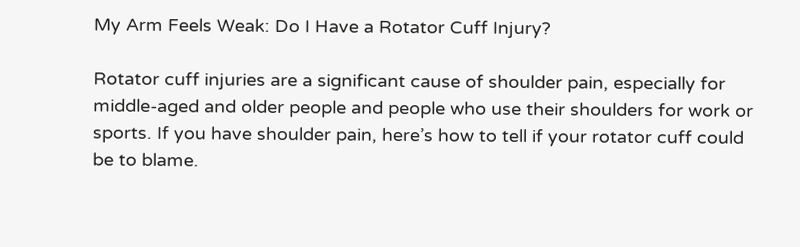My Arm Feels Weak: Do I Have a Rotator Cuff Injury?

Rotator cuff injuries are a significant cause of shoulder pain, especially for middle-aged and older people and people who use their shoulders for work or sports. If you have shoulder pain, here’s how to tell if your rotator cuff could be to blame.